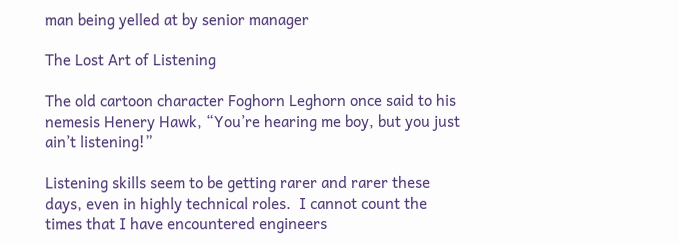man being yelled at by senior manager

The Lost Art of Listening

The old cartoon character Foghorn Leghorn once said to his nemesis Henery Hawk, “You’re hearing me boy, but you just ain’t listening!”

Listening skills seem to be getting rarer and rarer these days, even in highly technical roles.  I cannot count the times that I have encountered engineers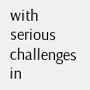with serious challenges in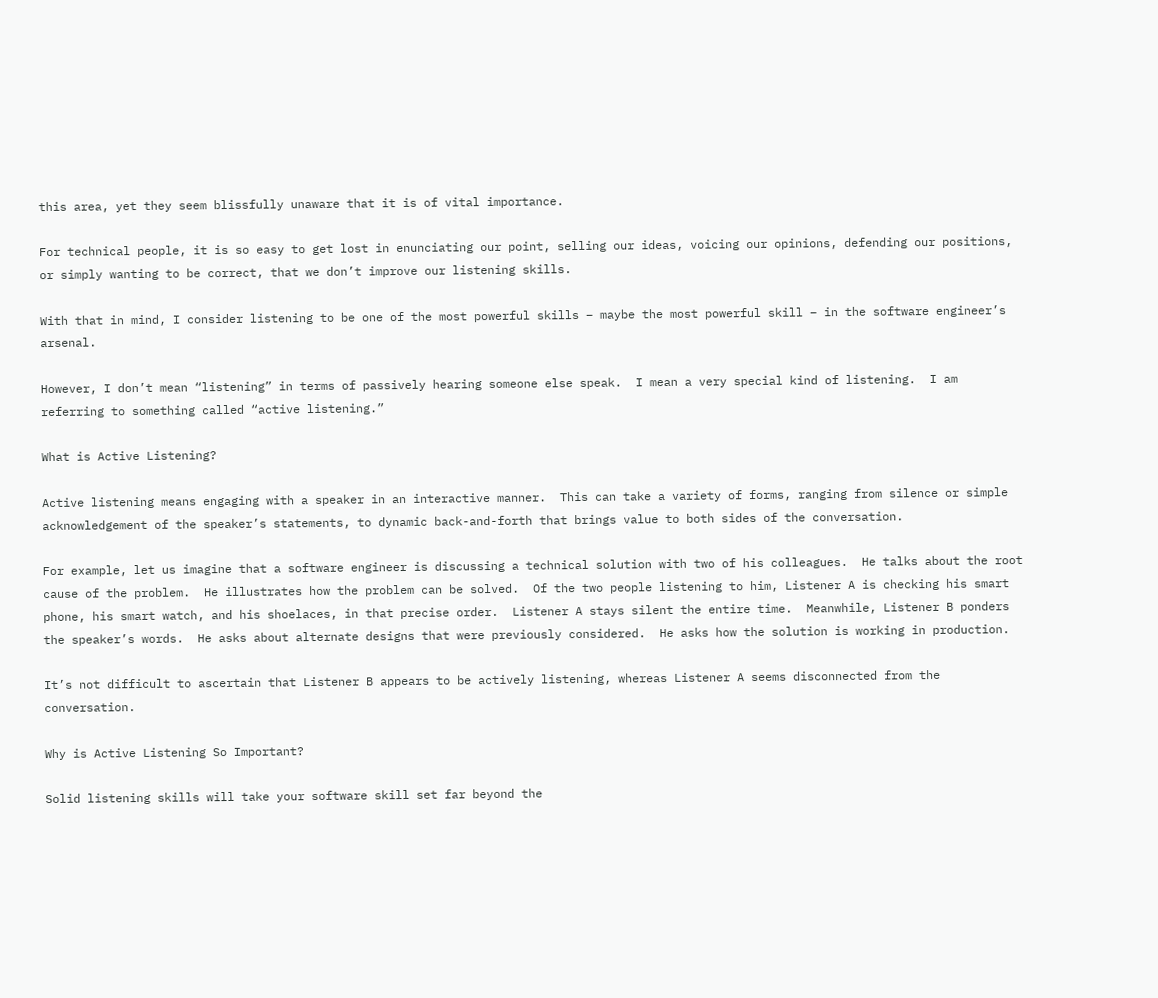this area, yet they seem blissfully unaware that it is of vital importance.

For technical people, it is so easy to get lost in enunciating our point, selling our ideas, voicing our opinions, defending our positions, or simply wanting to be correct, that we don’t improve our listening skills.

With that in mind, I consider listening to be one of the most powerful skills – maybe the most powerful skill – in the software engineer’s arsenal.

However, I don’t mean “listening” in terms of passively hearing someone else speak.  I mean a very special kind of listening.  I am referring to something called “active listening.”

What is Active Listening?

Active listening means engaging with a speaker in an interactive manner.  This can take a variety of forms, ranging from silence or simple acknowledgement of the speaker’s statements, to dynamic back-and-forth that brings value to both sides of the conversation.

For example, let us imagine that a software engineer is discussing a technical solution with two of his colleagues.  He talks about the root cause of the problem.  He illustrates how the problem can be solved.  Of the two people listening to him, Listener A is checking his smart phone, his smart watch, and his shoelaces, in that precise order.  Listener A stays silent the entire time.  Meanwhile, Listener B ponders the speaker’s words.  He asks about alternate designs that were previously considered.  He asks how the solution is working in production.

It’s not difficult to ascertain that Listener B appears to be actively listening, whereas Listener A seems disconnected from the conversation.

Why is Active Listening So Important?

Solid listening skills will take your software skill set far beyond the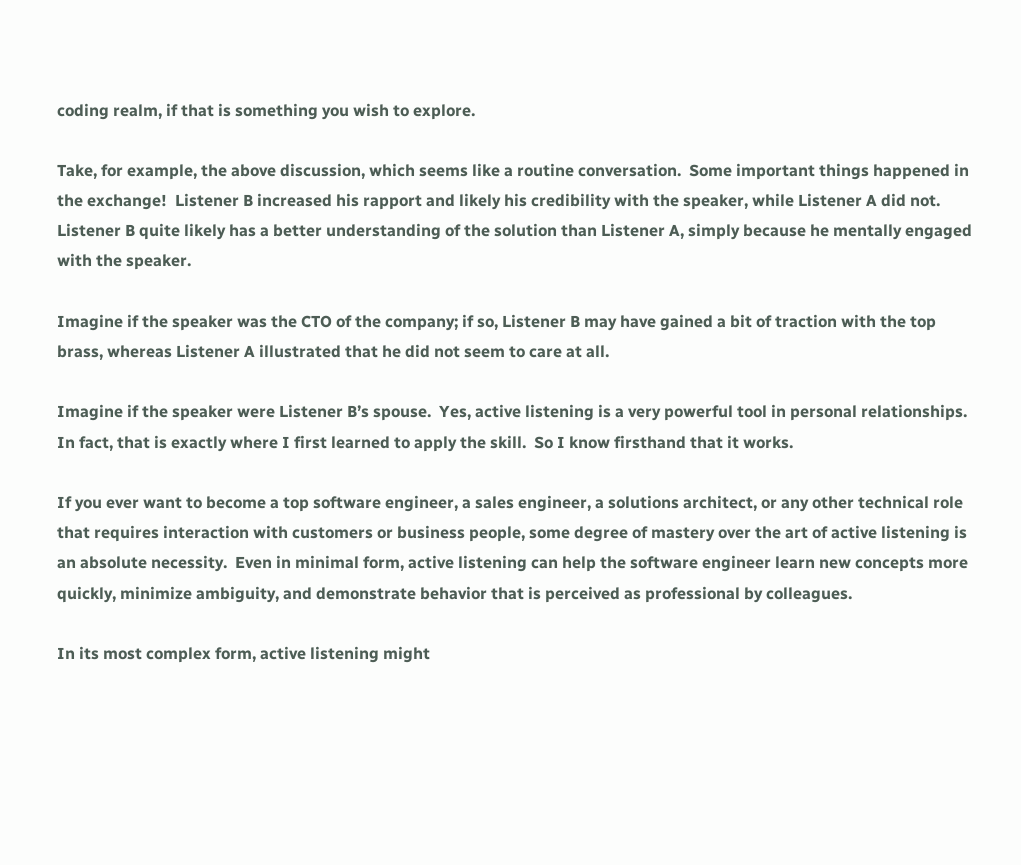coding realm, if that is something you wish to explore.

Take, for example, the above discussion, which seems like a routine conversation.  Some important things happened in the exchange!  Listener B increased his rapport and likely his credibility with the speaker, while Listener A did not.  Listener B quite likely has a better understanding of the solution than Listener A, simply because he mentally engaged with the speaker.

Imagine if the speaker was the CTO of the company; if so, Listener B may have gained a bit of traction with the top brass, whereas Listener A illustrated that he did not seem to care at all.

Imagine if the speaker were Listener B’s spouse.  Yes, active listening is a very powerful tool in personal relationships.  In fact, that is exactly where I first learned to apply the skill.  So I know firsthand that it works.

If you ever want to become a top software engineer, a sales engineer, a solutions architect, or any other technical role that requires interaction with customers or business people, some degree of mastery over the art of active listening is an absolute necessity.  Even in minimal form, active listening can help the software engineer learn new concepts more quickly, minimize ambiguity, and demonstrate behavior that is perceived as professional by colleagues.

In its most complex form, active listening might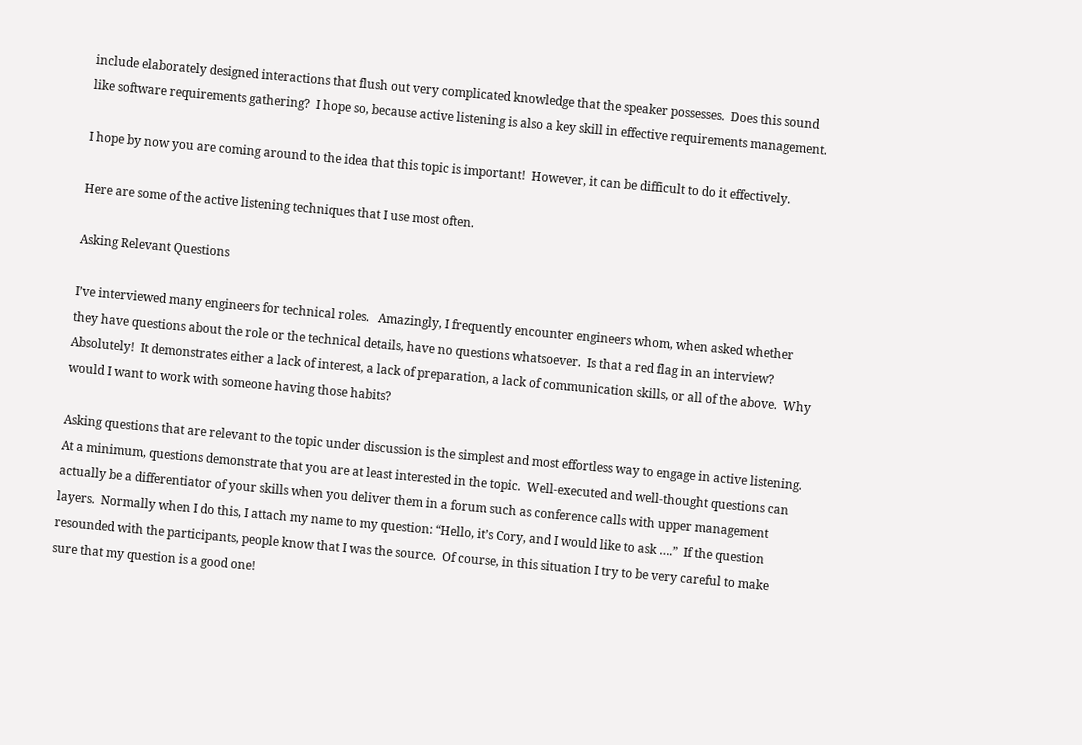include elaborately designed interactions that flush out very complicated knowledge that the speaker possesses.  Does this sound like software requirements gathering?  I hope so, because active listening is also a key skill in effective requirements management.

I hope by now you are coming around to the idea that this topic is important!  However, it can be difficult to do it effectively.

Here are some of the active listening techniques that I use most often.

Asking Relevant Questions

I’ve interviewed many engineers for technical roles.   Amazingly, I frequently encounter engineers whom, when asked whether they have questions about the role or the technical details, have no questions whatsoever.  Is that a red flag in an interview?  Absolutely!  It demonstrates either a lack of interest, a lack of preparation, a lack of communication skills, or all of the above.  Why would I want to work with someone having those habits?

Asking questions that are relevant to the topic under discussion is the simplest and most effortless way to engage in active listening.  At a minimum, questions demonstrate that you are at least interested in the topic.  Well-executed and well-thought questions can actually be a differentiator of your skills when you deliver them in a forum such as conference calls with upper management layers.  Normally when I do this, I attach my name to my question: “Hello, it’s Cory, and I would like to ask ….”  If the question resounded with the participants, people know that I was the source.  Of course, in this situation I try to be very careful to make sure that my question is a good one!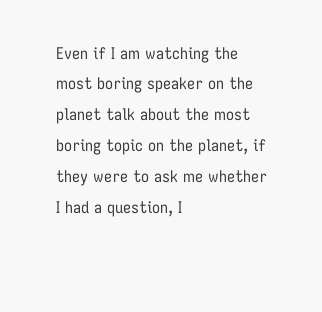Even if I am watching the most boring speaker on the planet talk about the most boring topic on the planet, if they were to ask me whether I had a question, I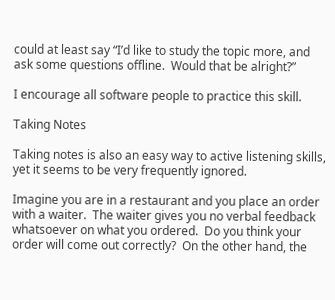could at least say “I’d like to study the topic more, and ask some questions offline.  Would that be alright?”

I encourage all software people to practice this skill.

Taking Notes

Taking notes is also an easy way to active listening skills, yet it seems to be very frequently ignored.

Imagine you are in a restaurant and you place an order with a waiter.  The waiter gives you no verbal feedback whatsoever on what you ordered.  Do you think your order will come out correctly?  On the other hand, the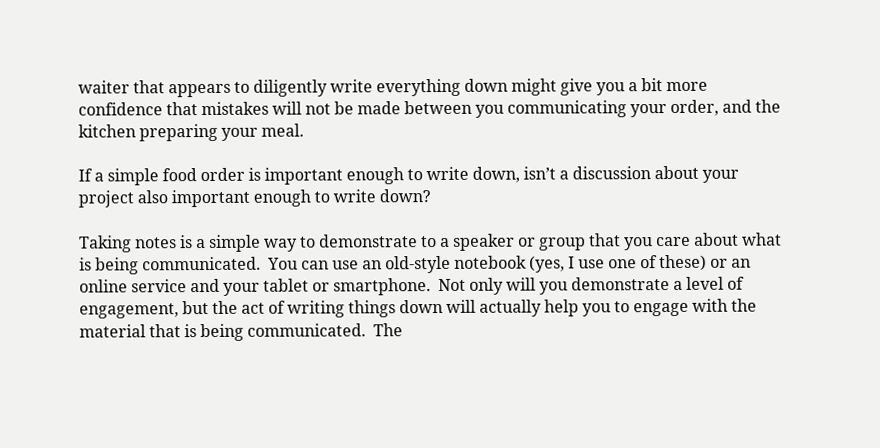waiter that appears to diligently write everything down might give you a bit more confidence that mistakes will not be made between you communicating your order, and the kitchen preparing your meal.

If a simple food order is important enough to write down, isn’t a discussion about your project also important enough to write down?

Taking notes is a simple way to demonstrate to a speaker or group that you care about what is being communicated.  You can use an old-style notebook (yes, I use one of these) or an online service and your tablet or smartphone.  Not only will you demonstrate a level of engagement, but the act of writing things down will actually help you to engage with the material that is being communicated.  The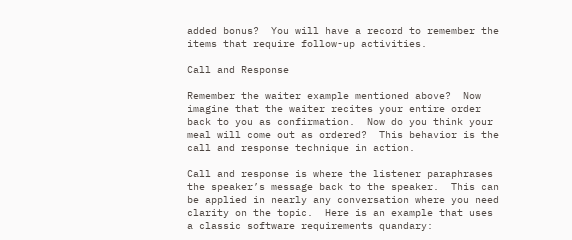added bonus?  You will have a record to remember the items that require follow-up activities.

Call and Response

Remember the waiter example mentioned above?  Now imagine that the waiter recites your entire order back to you as confirmation.  Now do you think your meal will come out as ordered?  This behavior is the call and response technique in action.

Call and response is where the listener paraphrases the speaker’s message back to the speaker.  This can be applied in nearly any conversation where you need clarity on the topic.  Here is an example that uses a classic software requirements quandary: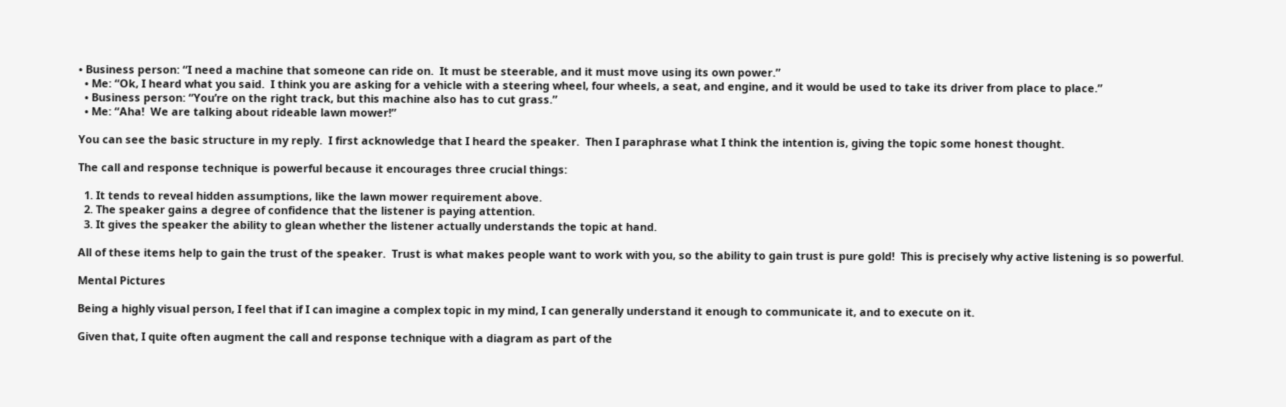• Business person: “I need a machine that someone can ride on.  It must be steerable, and it must move using its own power.”
  • Me: “Ok, I heard what you said.  I think you are asking for a vehicle with a steering wheel, four wheels, a seat, and engine, and it would be used to take its driver from place to place.”
  • Business person: “You’re on the right track, but this machine also has to cut grass.”
  • Me: “Aha!  We are talking about rideable lawn mower!”

You can see the basic structure in my reply.  I first acknowledge that I heard the speaker.  Then I paraphrase what I think the intention is, giving the topic some honest thought.

The call and response technique is powerful because it encourages three crucial things:

  1. It tends to reveal hidden assumptions, like the lawn mower requirement above.
  2. The speaker gains a degree of confidence that the listener is paying attention.
  3. It gives the speaker the ability to glean whether the listener actually understands the topic at hand.

All of these items help to gain the trust of the speaker.  Trust is what makes people want to work with you, so the ability to gain trust is pure gold!  This is precisely why active listening is so powerful.

Mental Pictures

Being a highly visual person, I feel that if I can imagine a complex topic in my mind, I can generally understand it enough to communicate it, and to execute on it.

Given that, I quite often augment the call and response technique with a diagram as part of the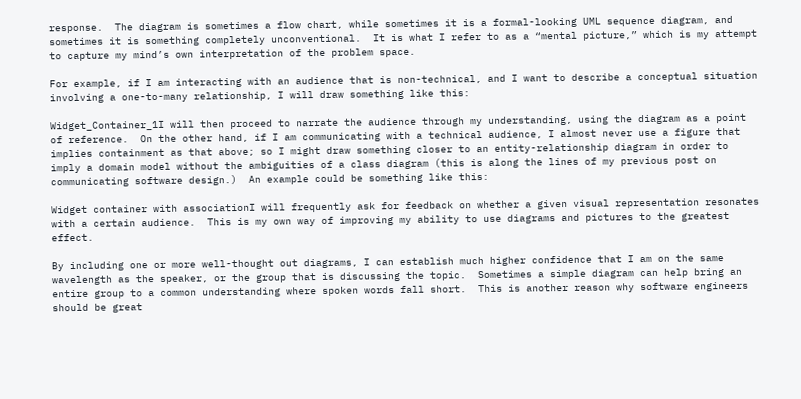response.  The diagram is sometimes a flow chart, while sometimes it is a formal-looking UML sequence diagram, and sometimes it is something completely unconventional.  It is what I refer to as a “mental picture,” which is my attempt to capture my mind’s own interpretation of the problem space.

For example, if I am interacting with an audience that is non-technical, and I want to describe a conceptual situation involving a one-to-many relationship, I will draw something like this:

Widget_Container_1I will then proceed to narrate the audience through my understanding, using the diagram as a point of reference.  On the other hand, if I am communicating with a technical audience, I almost never use a figure that implies containment as that above; so I might draw something closer to an entity-relationship diagram in order to imply a domain model without the ambiguities of a class diagram (this is along the lines of my previous post on communicating software design.)  An example could be something like this:

Widget container with associationI will frequently ask for feedback on whether a given visual representation resonates with a certain audience.  This is my own way of improving my ability to use diagrams and pictures to the greatest effect.

By including one or more well-thought out diagrams, I can establish much higher confidence that I am on the same wavelength as the speaker, or the group that is discussing the topic.  Sometimes a simple diagram can help bring an entire group to a common understanding where spoken words fall short.  This is another reason why software engineers should be great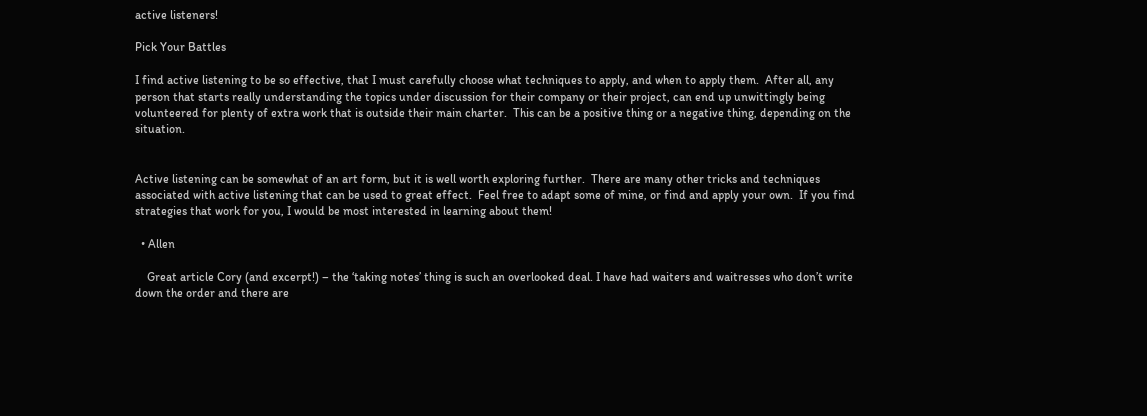active listeners!

Pick Your Battles

I find active listening to be so effective, that I must carefully choose what techniques to apply, and when to apply them.  After all, any person that starts really understanding the topics under discussion for their company or their project, can end up unwittingly being volunteered for plenty of extra work that is outside their main charter.  This can be a positive thing or a negative thing, depending on the situation.


Active listening can be somewhat of an art form, but it is well worth exploring further.  There are many other tricks and techniques associated with active listening that can be used to great effect.  Feel free to adapt some of mine, or find and apply your own.  If you find strategies that work for you, I would be most interested in learning about them!

  • Allen

    Great article Cory (and excerpt!) – the ‘taking notes’ thing is such an overlooked deal. I have had waiters and waitresses who don’t write down the order and there are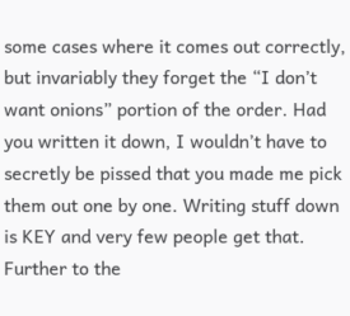some cases where it comes out correctly, but invariably they forget the “I don’t want onions” portion of the order. Had you written it down, I wouldn’t have to secretly be pissed that you made me pick them out one by one. Writing stuff down is KEY and very few people get that. Further to the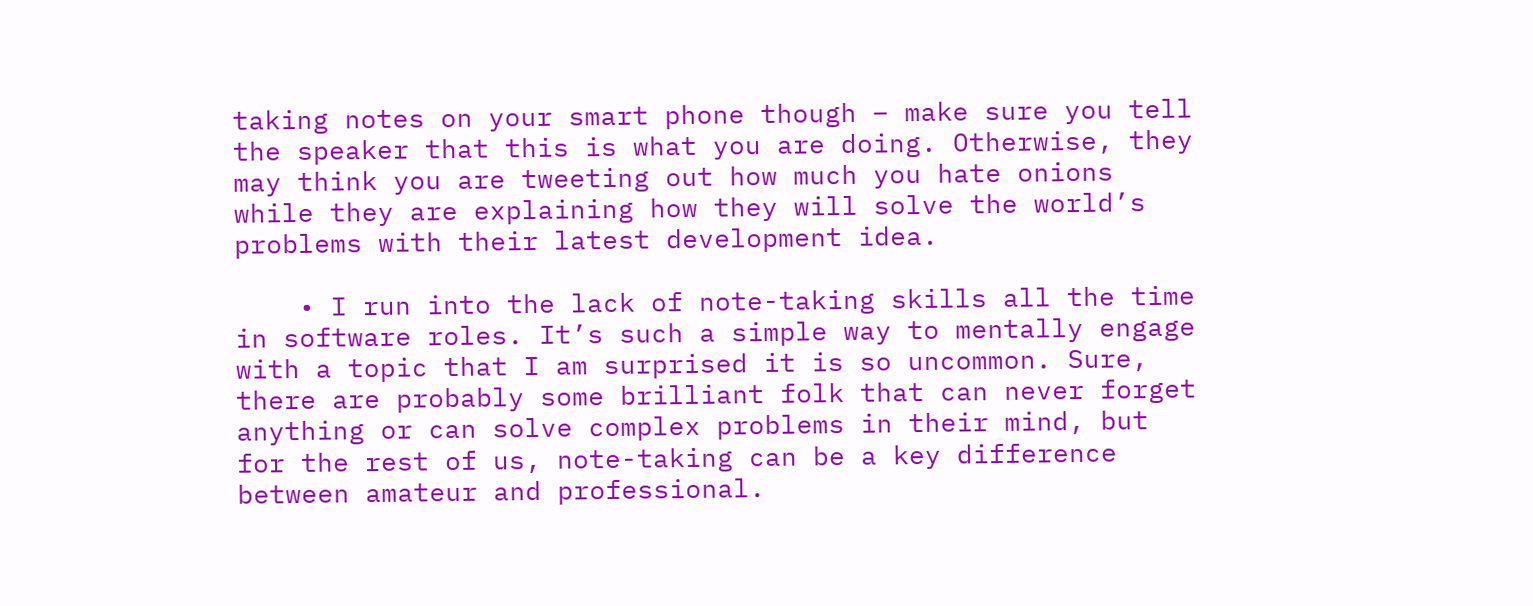taking notes on your smart phone though – make sure you tell the speaker that this is what you are doing. Otherwise, they may think you are tweeting out how much you hate onions while they are explaining how they will solve the world’s problems with their latest development idea.

    • I run into the lack of note-taking skills all the time in software roles. It’s such a simple way to mentally engage with a topic that I am surprised it is so uncommon. Sure, there are probably some brilliant folk that can never forget anything or can solve complex problems in their mind, but for the rest of us, note-taking can be a key difference between amateur and professional.